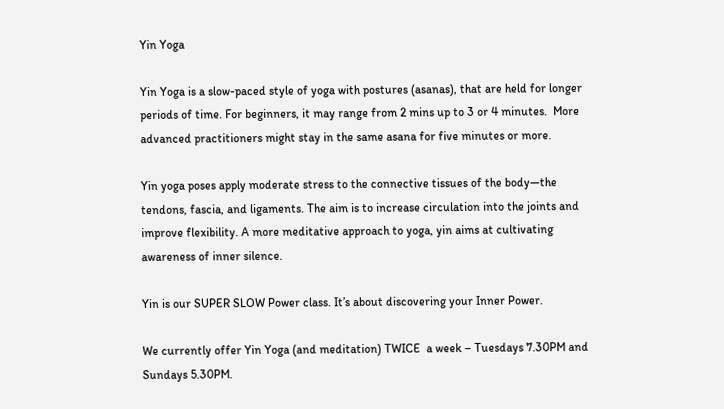Yin Yoga

Yin Yoga is a slow-paced style of yoga with postures (asanas), that are held for longer periods of time. For beginners, it may range from 2 mins up to 3 or 4 minutes.  More advanced practitioners might stay in the same asana for five minutes or more.

Yin yoga poses apply moderate stress to the connective tissues of the body—the tendons, fascia, and ligaments. The aim is to increase circulation into the joints and improve flexibility. A more meditative approach to yoga, yin aims at cultivating awareness of inner silence.

Yin is our SUPER SLOW Power class. It’s about discovering your Inner Power.

We currently offer Yin Yoga (and meditation) TWICE  a week – Tuesdays 7.30PM and Sundays 5.30PM.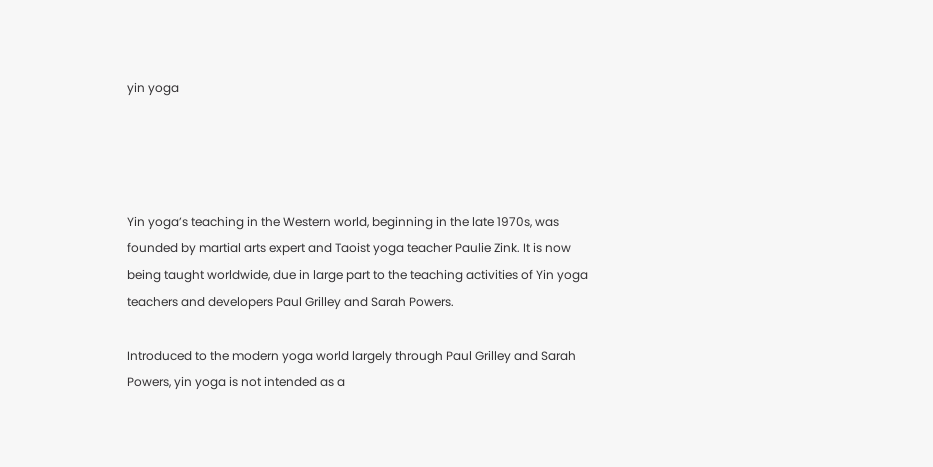yin yoga




Yin yoga’s teaching in the Western world, beginning in the late 1970s, was founded by martial arts expert and Taoist yoga teacher Paulie Zink. It is now being taught worldwide, due in large part to the teaching activities of Yin yoga teachers and developers Paul Grilley and Sarah Powers.

Introduced to the modern yoga world largely through Paul Grilley and Sarah Powers, yin yoga is not intended as a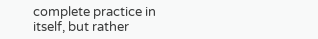complete practice in itself, but rather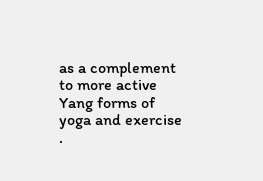as a complement to more active Yang forms of yoga and exercise .